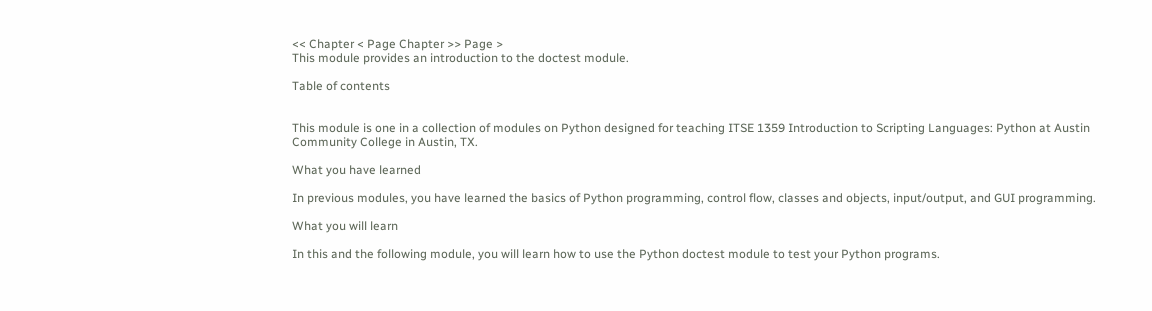<< Chapter < Page Chapter >> Page >
This module provides an introduction to the doctest module.

Table of contents


This module is one in a collection of modules on Python designed for teaching ITSE 1359 Introduction to Scripting Languages: Python at Austin Community College in Austin, TX.

What you have learned

In previous modules, you have learned the basics of Python programming, control flow, classes and objects, input/output, and GUI programming.

What you will learn

In this and the following module, you will learn how to use the Python doctest module to test your Python programs.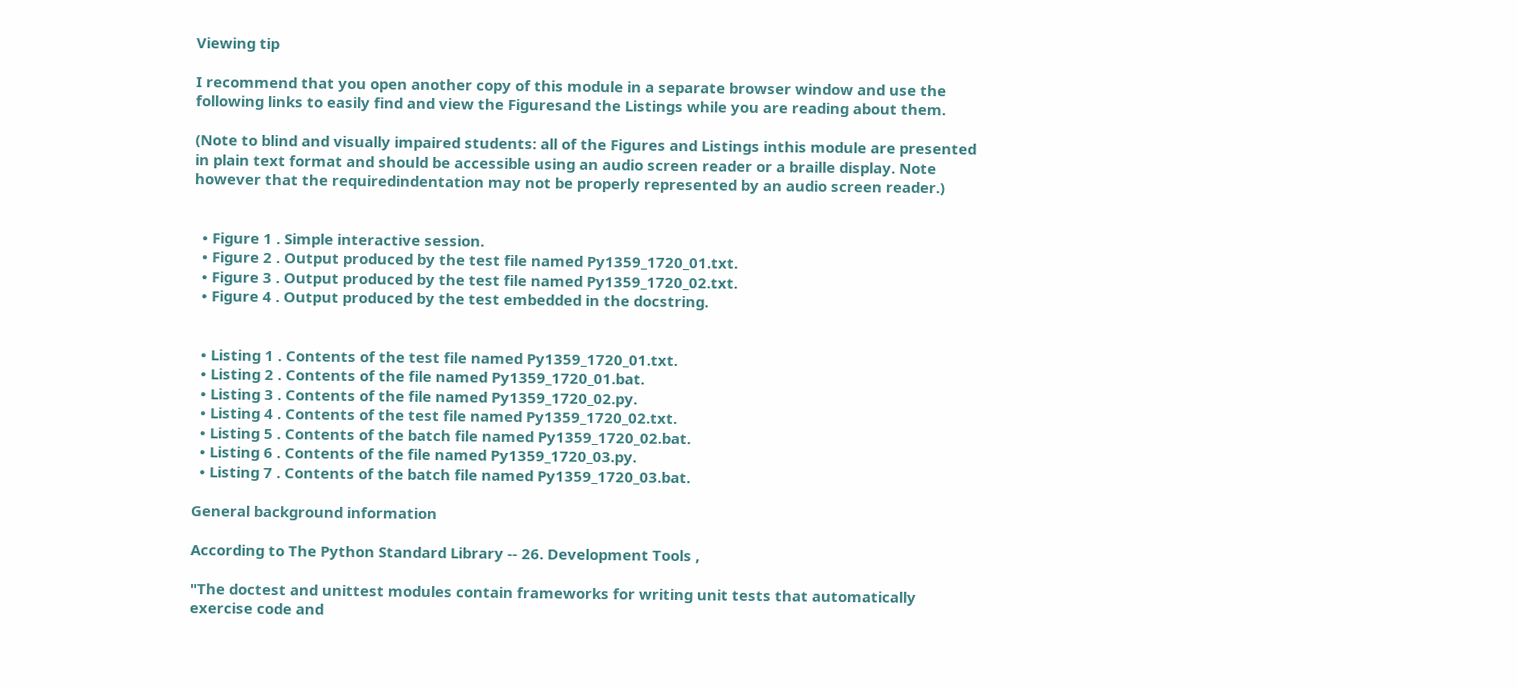Viewing tip

I recommend that you open another copy of this module in a separate browser window and use the following links to easily find and view the Figuresand the Listings while you are reading about them.

(Note to blind and visually impaired students: all of the Figures and Listings inthis module are presented in plain text format and should be accessible using an audio screen reader or a braille display. Note however that the requiredindentation may not be properly represented by an audio screen reader.)


  • Figure 1 . Simple interactive session.
  • Figure 2 . Output produced by the test file named Py1359_1720_01.txt.
  • Figure 3 . Output produced by the test file named Py1359_1720_02.txt.
  • Figure 4 . Output produced by the test embedded in the docstring.


  • Listing 1 . Contents of the test file named Py1359_1720_01.txt.
  • Listing 2 . Contents of the file named Py1359_1720_01.bat.
  • Listing 3 . Contents of the file named Py1359_1720_02.py.
  • Listing 4 . Contents of the test file named Py1359_1720_02.txt.
  • Listing 5 . Contents of the batch file named Py1359_1720_02.bat.
  • Listing 6 . Contents of the file named Py1359_1720_03.py.
  • Listing 7 . Contents of the batch file named Py1359_1720_03.bat.

General background information

According to The Python Standard Library -- 26. Development Tools ,

"The doctest and unittest modules contain frameworks for writing unit tests that automatically exercise code and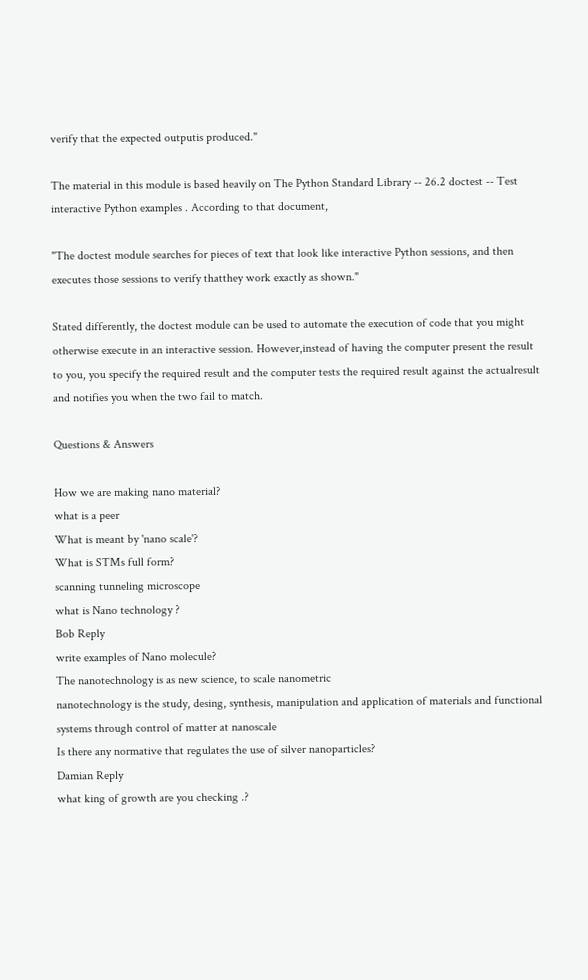verify that the expected outputis produced."

The material in this module is based heavily on The Python Standard Library -- 26.2 doctest -- Test interactive Python examples . According to that document,

"The doctest module searches for pieces of text that look like interactive Python sessions, and then executes those sessions to verify thatthey work exactly as shown."

Stated differently, the doctest module can be used to automate the execution of code that you might otherwise execute in an interactive session. However,instead of having the computer present the result to you, you specify the required result and the computer tests the required result against the actualresult and notifies you when the two fail to match.

Questions & Answers

How we are making nano material?
what is a peer
What is meant by 'nano scale'?
What is STMs full form?
scanning tunneling microscope
what is Nano technology ?
Bob Reply
write examples of Nano molecule?
The nanotechnology is as new science, to scale nanometric
nanotechnology is the study, desing, synthesis, manipulation and application of materials and functional systems through control of matter at nanoscale
Is there any normative that regulates the use of silver nanoparticles?
Damian Reply
what king of growth are you checking .?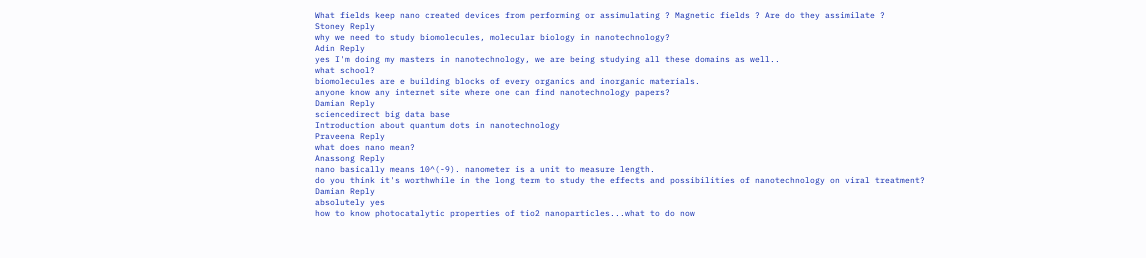What fields keep nano created devices from performing or assimulating ? Magnetic fields ? Are do they assimilate ?
Stoney Reply
why we need to study biomolecules, molecular biology in nanotechnology?
Adin Reply
yes I'm doing my masters in nanotechnology, we are being studying all these domains as well..
what school?
biomolecules are e building blocks of every organics and inorganic materials.
anyone know any internet site where one can find nanotechnology papers?
Damian Reply
sciencedirect big data base
Introduction about quantum dots in nanotechnology
Praveena Reply
what does nano mean?
Anassong Reply
nano basically means 10^(-9). nanometer is a unit to measure length.
do you think it's worthwhile in the long term to study the effects and possibilities of nanotechnology on viral treatment?
Damian Reply
absolutely yes
how to know photocatalytic properties of tio2 nanoparticles...what to do now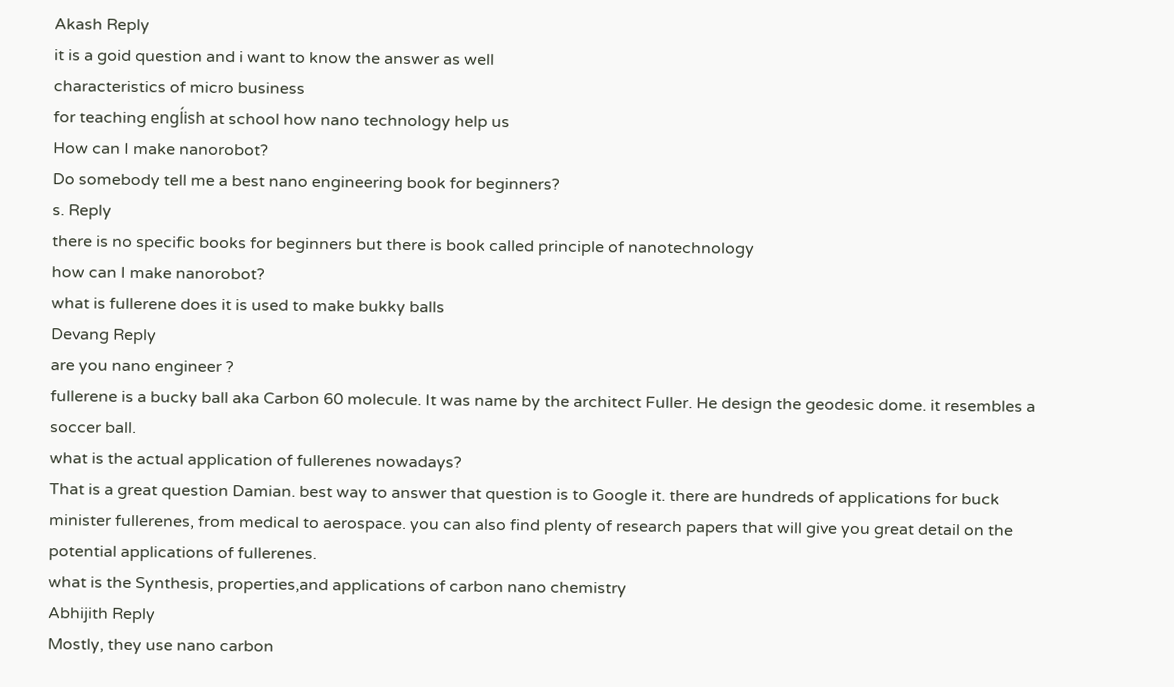Akash Reply
it is a goid question and i want to know the answer as well
characteristics of micro business
for teaching engĺish at school how nano technology help us
How can I make nanorobot?
Do somebody tell me a best nano engineering book for beginners?
s. Reply
there is no specific books for beginners but there is book called principle of nanotechnology
how can I make nanorobot?
what is fullerene does it is used to make bukky balls
Devang Reply
are you nano engineer ?
fullerene is a bucky ball aka Carbon 60 molecule. It was name by the architect Fuller. He design the geodesic dome. it resembles a soccer ball.
what is the actual application of fullerenes nowadays?
That is a great question Damian. best way to answer that question is to Google it. there are hundreds of applications for buck minister fullerenes, from medical to aerospace. you can also find plenty of research papers that will give you great detail on the potential applications of fullerenes.
what is the Synthesis, properties,and applications of carbon nano chemistry
Abhijith Reply
Mostly, they use nano carbon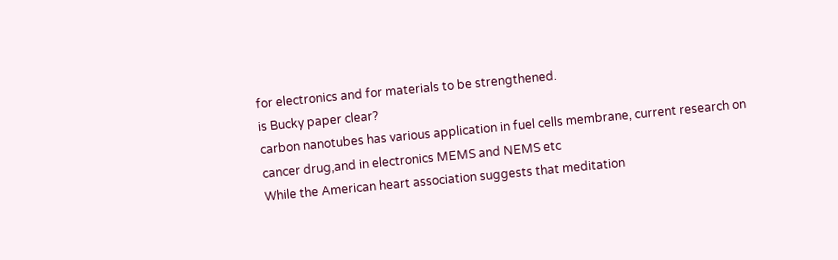for electronics and for materials to be strengthened.
is Bucky paper clear?
carbon nanotubes has various application in fuel cells membrane, current research on cancer drug,and in electronics MEMS and NEMS etc
While the American heart association suggests that meditation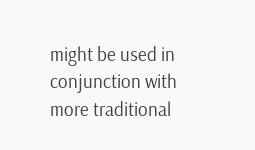might be used in conjunction with more traditional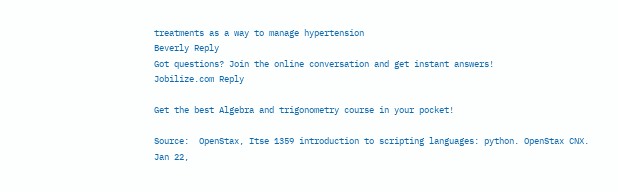treatments as a way to manage hypertension
Beverly Reply
Got questions? Join the online conversation and get instant answers!
Jobilize.com Reply

Get the best Algebra and trigonometry course in your pocket!

Source:  OpenStax, Itse 1359 introduction to scripting languages: python. OpenStax CNX. Jan 22,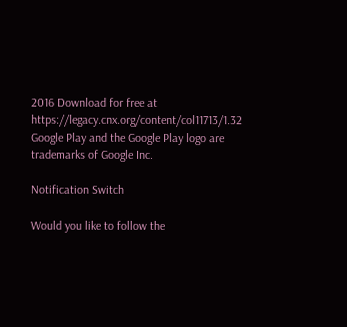2016 Download for free at https://legacy.cnx.org/content/col11713/1.32
Google Play and the Google Play logo are trademarks of Google Inc.

Notification Switch

Would you like to follow the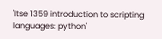'Itse 1359 introduction to scripting languages: python'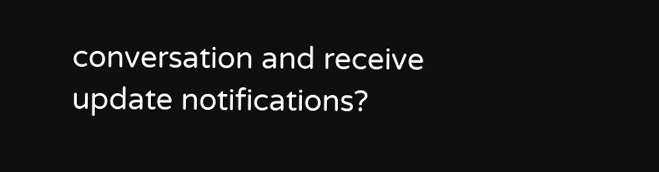conversation and receive update notifications?